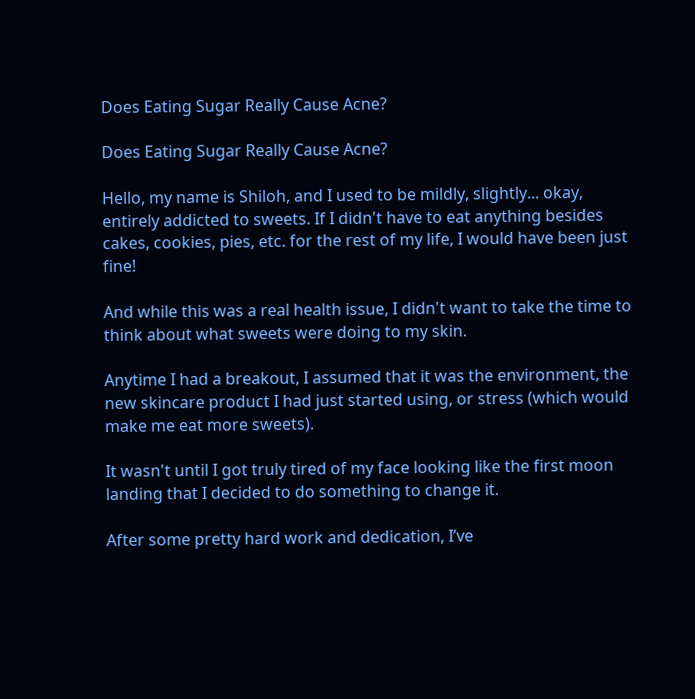Does Eating Sugar Really Cause Acne?

Does Eating Sugar Really Cause Acne?

Hello, my name is Shiloh, and I used to be mildly, slightly... okay, entirely addicted to sweets. If I didn't have to eat anything besides cakes, cookies, pies, etc. for the rest of my life, I would have been just fine!

And while this was a real health issue, I didn't want to take the time to think about what sweets were doing to my skin.

Anytime I had a breakout, I assumed that it was the environment, the new skincare product I had just started using, or stress (which would make me eat more sweets).

It wasn't until I got truly tired of my face looking like the first moon landing that I decided to do something to change it.

After some pretty hard work and dedication, I’ve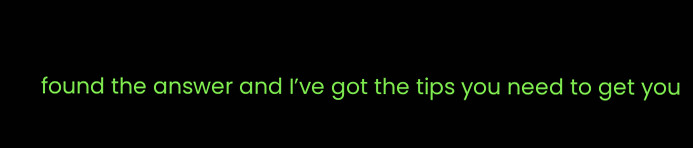found the answer and I’ve got the tips you need to get you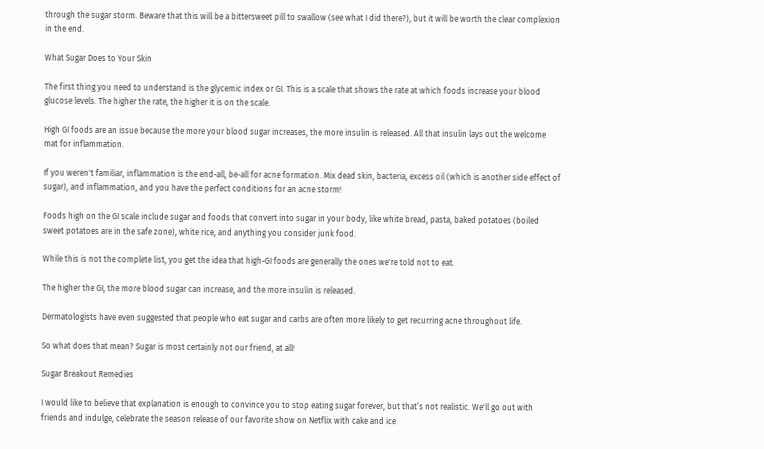through the sugar storm. Beware that this will be a bittersweet pill to swallow (see what I did there?), but it will be worth the clear complexion in the end.

What Sugar Does to Your Skin

The first thing you need to understand is the glycemic index or GI. This is a scale that shows the rate at which foods increase your blood glucose levels. The higher the rate, the higher it is on the scale.

High GI foods are an issue because the more your blood sugar increases, the more insulin is released. All that insulin lays out the welcome mat for inflammation.

If you weren't familiar, inflammation is the end-all, be-all for acne formation. Mix dead skin, bacteria, excess oil (which is another side effect of sugar), and inflammation, and you have the perfect conditions for an acne storm!

Foods high on the GI scale include sugar and foods that convert into sugar in your body, like white bread, pasta, baked potatoes (boiled sweet potatoes are in the safe zone), white rice, and anything you consider junk food.

While this is not the complete list, you get the idea that high-GI foods are generally the ones we're told not to eat.

The higher the GI, the more blood sugar can increase, and the more insulin is released.

Dermatologists have even suggested that people who eat sugar and carbs are often more likely to get recurring acne throughout life.

So what does that mean? Sugar is most certainly not our friend, at all!

Sugar Breakout Remedies

I would like to believe that explanation is enough to convince you to stop eating sugar forever, but that’s not realistic. We'll go out with friends and indulge, celebrate the season release of our favorite show on Netflix with cake and ice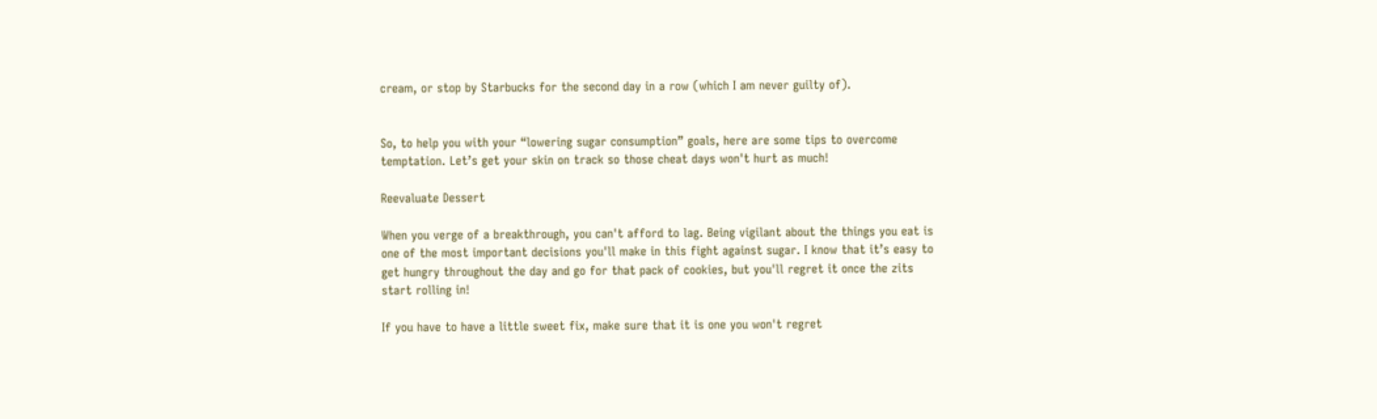cream, or stop by Starbucks for the second day in a row (which I am never guilty of).


So, to help you with your “lowering sugar consumption” goals, here are some tips to overcome temptation. Let’s get your skin on track so those cheat days won't hurt as much!

Reevaluate Dessert

When you verge of a breakthrough, you can't afford to lag. Being vigilant about the things you eat is one of the most important decisions you'll make in this fight against sugar. I know that it’s easy to get hungry throughout the day and go for that pack of cookies, but you'll regret it once the zits start rolling in!

If you have to have a little sweet fix, make sure that it is one you won't regret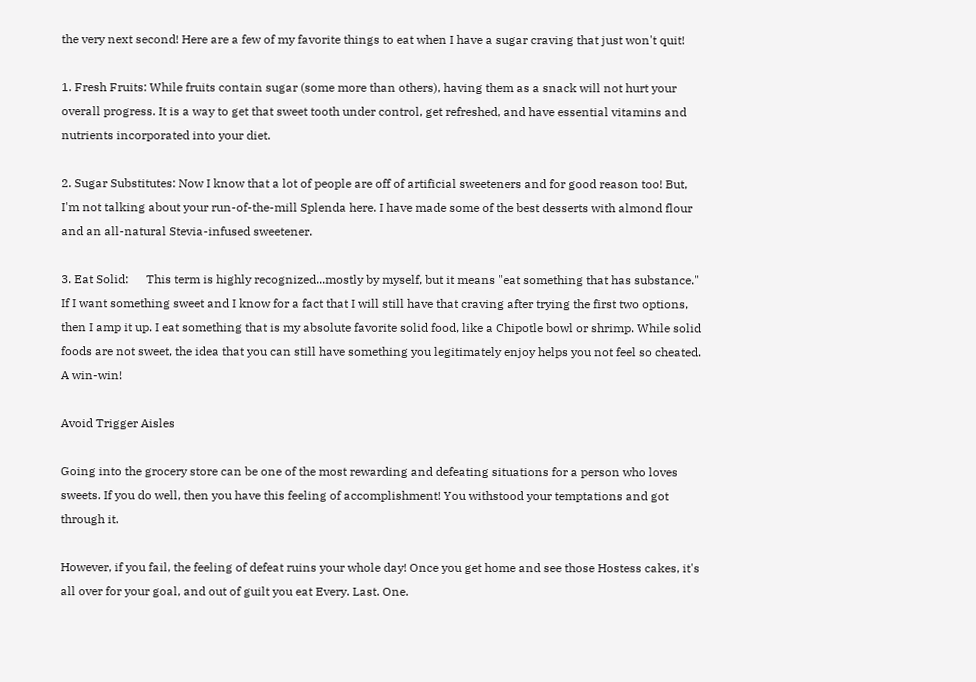the very next second! Here are a few of my favorite things to eat when I have a sugar craving that just won't quit!

1. Fresh Fruits: While fruits contain sugar (some more than others), having them as a snack will not hurt your overall progress. It is a way to get that sweet tooth under control, get refreshed, and have essential vitamins and nutrients incorporated into your diet.

2. Sugar Substitutes: Now I know that a lot of people are off of artificial sweeteners and for good reason too! But, I'm not talking about your run-of-the-mill Splenda here. I have made some of the best desserts with almond flour and an all-natural Stevia-infused sweetener.

3. Eat Solid:      This term is highly recognized...mostly by myself, but it means "eat something that has substance." If I want something sweet and I know for a fact that I will still have that craving after trying the first two options, then I amp it up. I eat something that is my absolute favorite solid food, like a Chipotle bowl or shrimp. While solid foods are not sweet, the idea that you can still have something you legitimately enjoy helps you not feel so cheated. A win-win!

Avoid Trigger Aisles

Going into the grocery store can be one of the most rewarding and defeating situations for a person who loves sweets. If you do well, then you have this feeling of accomplishment! You withstood your temptations and got through it.

However, if you fail, the feeling of defeat ruins your whole day! Once you get home and see those Hostess cakes, it's all over for your goal, and out of guilt you eat Every. Last. One.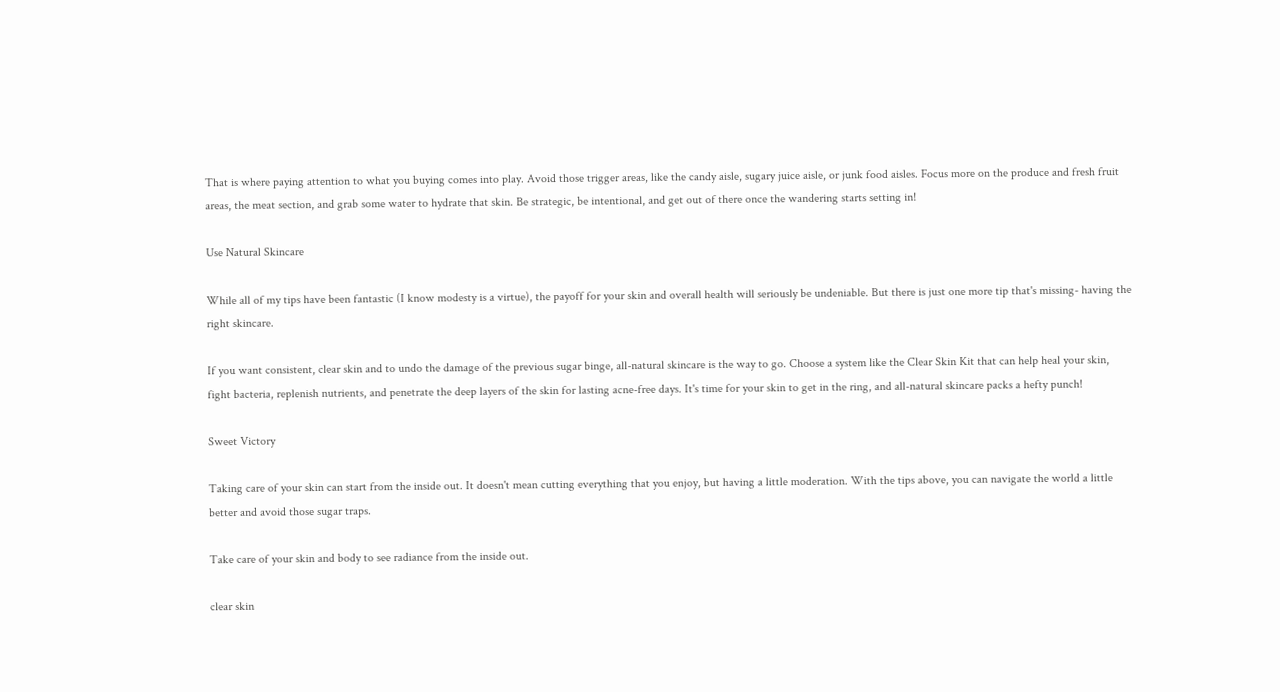That is where paying attention to what you buying comes into play. Avoid those trigger areas, like the candy aisle, sugary juice aisle, or junk food aisles. Focus more on the produce and fresh fruit areas, the meat section, and grab some water to hydrate that skin. Be strategic, be intentional, and get out of there once the wandering starts setting in!

Use Natural Skincare

While all of my tips have been fantastic (I know modesty is a virtue), the payoff for your skin and overall health will seriously be undeniable. But there is just one more tip that's missing- having the right skincare.

If you want consistent, clear skin and to undo the damage of the previous sugar binge, all-natural skincare is the way to go. Choose a system like the Clear Skin Kit that can help heal your skin, fight bacteria, replenish nutrients, and penetrate the deep layers of the skin for lasting acne-free days. It's time for your skin to get in the ring, and all-natural skincare packs a hefty punch!

Sweet Victory

Taking care of your skin can start from the inside out. It doesn't mean cutting everything that you enjoy, but having a little moderation. With the tips above, you can navigate the world a little better and avoid those sugar traps.

Take care of your skin and body to see radiance from the inside out.

clear skin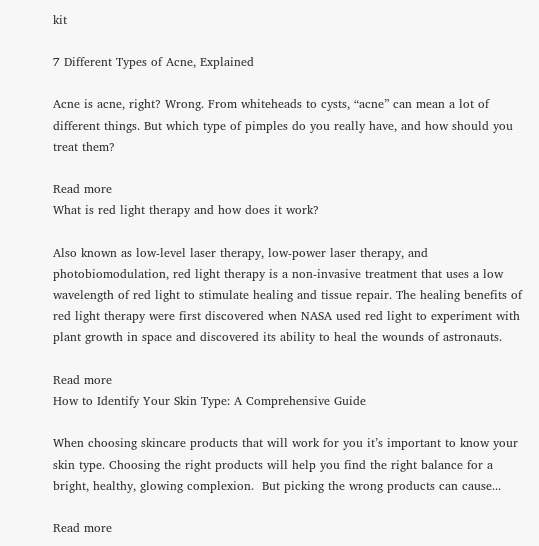kit

7 Different Types of Acne, Explained

Acne is acne, right? Wrong. From whiteheads to cysts, “acne” can mean a lot of different things. But which type of pimples do you really have, and how should you treat them?

Read more
What is red light therapy and how does it work?

Also known as low-level laser therapy, low-power laser therapy, and photobiomodulation, red light therapy is a non-invasive treatment that uses a low wavelength of red light to stimulate healing and tissue repair. The healing benefits of red light therapy were first discovered when NASA used red light to experiment with plant growth in space and discovered its ability to heal the wounds of astronauts.

Read more
How to Identify Your Skin Type: A Comprehensive Guide

When choosing skincare products that will work for you it’s important to know your skin type. Choosing the right products will help you find the right balance for a bright, healthy, glowing complexion.  But picking the wrong products can cause...

Read more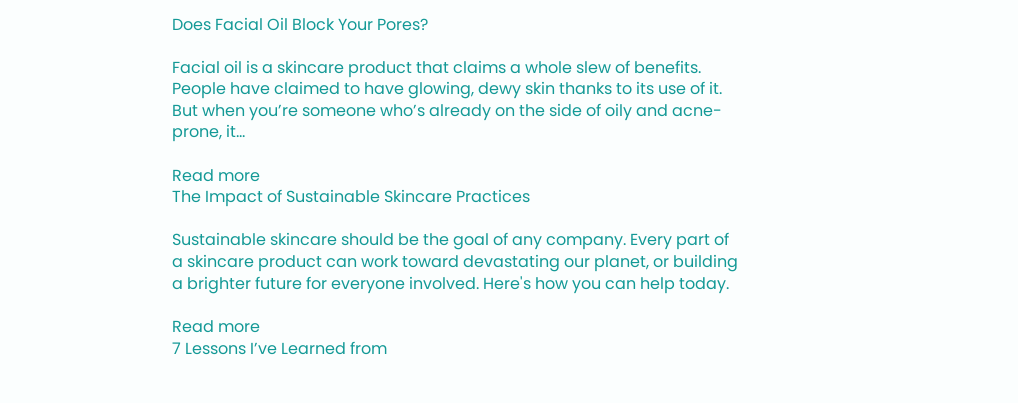Does Facial Oil Block Your Pores?

Facial oil is a skincare product that claims a whole slew of benefits. People have claimed to have glowing, dewy skin thanks to its use of it. But when you’re someone who’s already on the side of oily and acne-prone, it...

Read more
The Impact of Sustainable Skincare Practices

Sustainable skincare should be the goal of any company. Every part of a skincare product can work toward devastating our planet, or building a brighter future for everyone involved. Here's how you can help today.

Read more
7 Lessons I’ve Learned from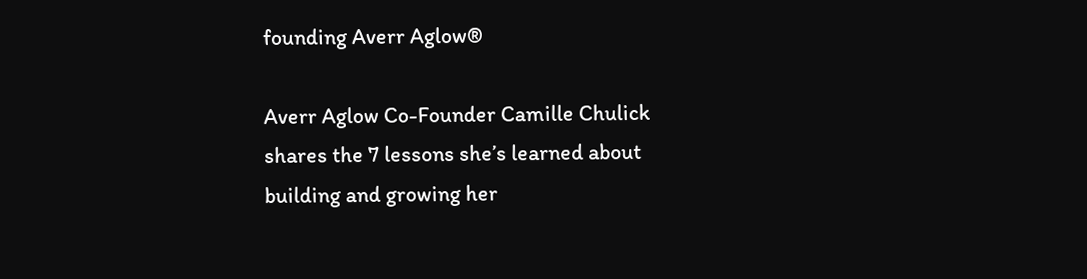founding Averr Aglow®

Averr Aglow Co-Founder Camille Chulick shares the 7 lessons she’s learned about building and growing her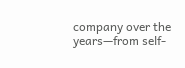company over the years—from self-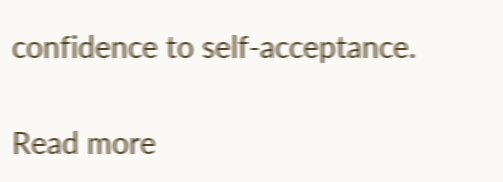confidence to self-acceptance.

Read more